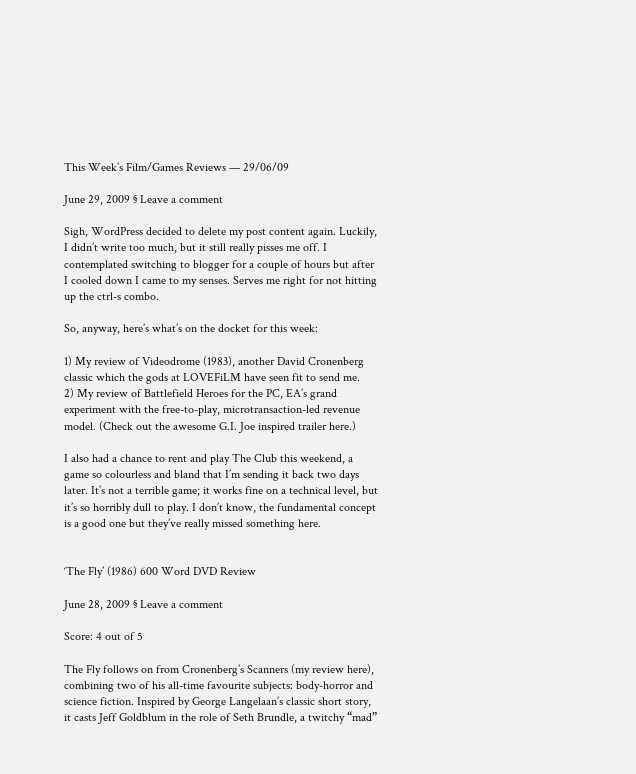This Week’s Film/Games Reviews — 29/06/09

June 29, 2009 § Leave a comment

Sigh, WordPress decided to delete my post content again. Luckily, I didn’t write too much, but it still really pisses me off. I contemplated switching to blogger for a couple of hours but after I cooled down I came to my senses. Serves me right for not hitting up the ctrl-s combo.

So, anyway, here’s what’s on the docket for this week:

1) My review of Videodrome (1983), another David Cronenberg classic which the gods at LOVEFiLM have seen fit to send me.
2) My review of Battlefield Heroes for the PC, EA’s grand experiment with the free-to-play, microtransaction-led revenue model. (Check out the awesome G.I. Joe inspired trailer here.)

I also had a chance to rent and play The Club this weekend, a game so colourless and bland that I’m sending it back two days later. It’s not a terrible game; it works fine on a technical level, but it’s so horribly dull to play. I don’t know, the fundamental concept is a good one but they’ve really missed something here.


‘The Fly’ (1986) 600 Word DVD Review

June 28, 2009 § Leave a comment

Score: 4 out of 5

The Fly follows on from Cronenberg’s Scanners (my review here), combining two of his all-time favourite subjects: body-horror and science fiction. Inspired by George Langelaan’s classic short story, it casts Jeff Goldblum in the role of Seth Brundle, a twitchy “mad”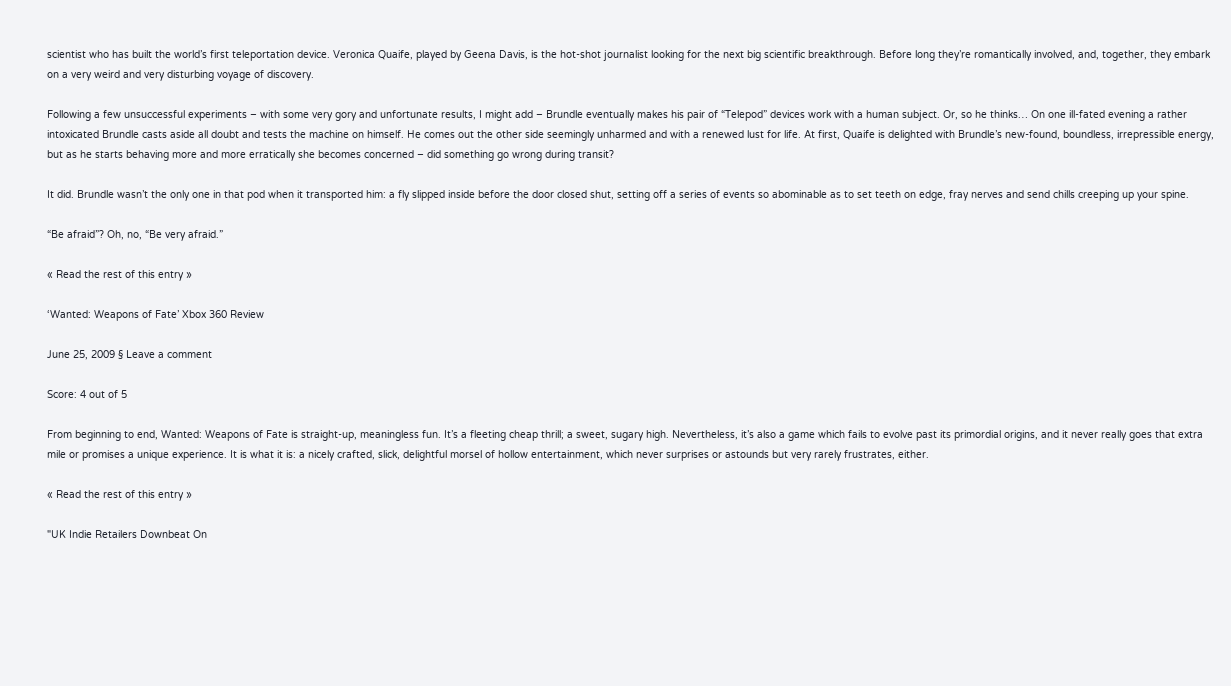scientist who has built the world’s first teleportation device. Veronica Quaife, played by Geena Davis, is the hot-shot journalist looking for the next big scientific breakthrough. Before long they’re romantically involved, and, together, they embark on a very weird and very disturbing voyage of discovery.

Following a few unsuccessful experiments – with some very gory and unfortunate results, I might add – Brundle eventually makes his pair of “Telepod” devices work with a human subject. Or, so he thinks… On one ill-fated evening a rather intoxicated Brundle casts aside all doubt and tests the machine on himself. He comes out the other side seemingly unharmed and with a renewed lust for life. At first, Quaife is delighted with Brundle’s new-found, boundless, irrepressible energy, but as he starts behaving more and more erratically she becomes concerned – did something go wrong during transit?

It did. Brundle wasn’t the only one in that pod when it transported him: a fly slipped inside before the door closed shut, setting off a series of events so abominable as to set teeth on edge, fray nerves and send chills creeping up your spine.

“Be afraid”? Oh, no, “Be very afraid.”

« Read the rest of this entry »

‘Wanted: Weapons of Fate’ Xbox 360 Review

June 25, 2009 § Leave a comment

Score: 4 out of 5

From beginning to end, Wanted: Weapons of Fate is straight-up, meaningless fun. It’s a fleeting cheap thrill; a sweet, sugary high. Nevertheless, it’s also a game which fails to evolve past its primordial origins, and it never really goes that extra mile or promises a unique experience. It is what it is: a nicely crafted, slick, delightful morsel of hollow entertainment, which never surprises or astounds but very rarely frustrates, either.

« Read the rest of this entry »

"UK Indie Retailers Downbeat On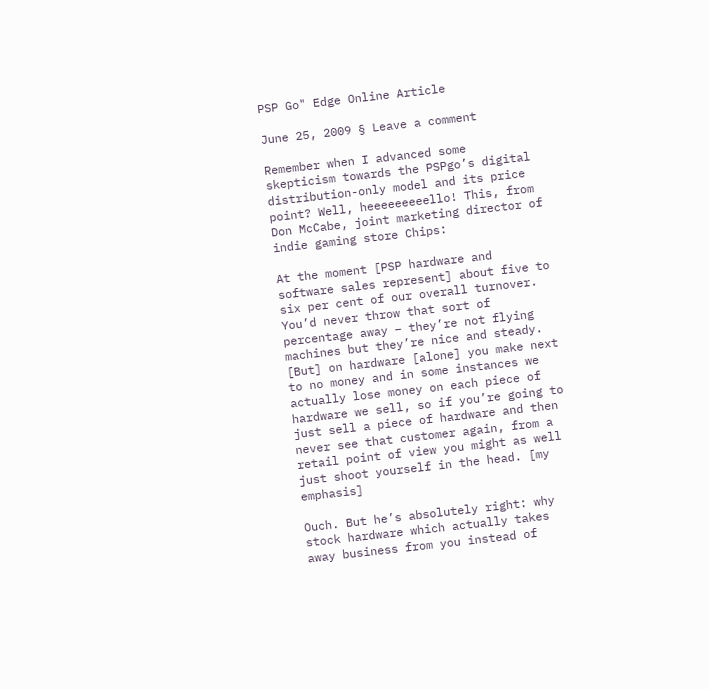PSP Go" Edge Online Article

June 25, 2009 § Leave a comment

Remember when I advanced some skepticism towards the PSPgo’s digital distribution-only model and its price point? Well, heeeeeeeeello! This, from Don McCabe, joint marketing director of indie gaming store Chips:

At the moment [PSP hardware and software sales represent] about five to six per cent of our overall turnover. You’d never throw that sort of percentage away – they’re not flying machines but they’re nice and steady. [But] on hardware [alone] you make next to no money and in some instances we actually lose money on each piece of hardware we sell, so if you’re going to just sell a piece of hardware and then never see that customer again, from a retail point of view you might as well just shoot yourself in the head. [my emphasis]

Ouch. But he’s absolutely right: why stock hardware which actually takes away business from you instead of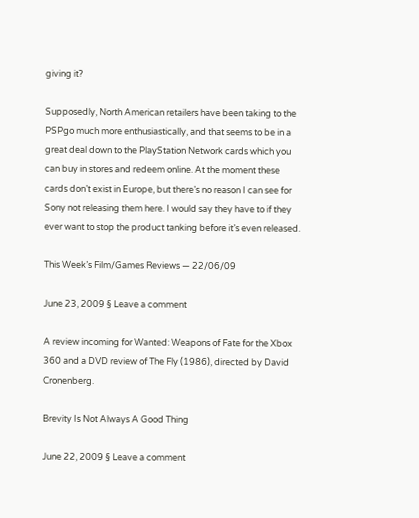giving it?

Supposedly, North American retailers have been taking to the PSPgo much more enthusiastically, and that seems to be in a great deal down to the PlayStation Network cards which you can buy in stores and redeem online. At the moment these cards don’t exist in Europe, but there’s no reason I can see for Sony not releasing them here. I would say they have to if they ever want to stop the product tanking before it’s even released.

This Week’s Film/Games Reviews — 22/06/09

June 23, 2009 § Leave a comment

A review incoming for Wanted: Weapons of Fate for the Xbox 360 and a DVD review of The Fly (1986), directed by David Cronenberg.

Brevity Is Not Always A Good Thing

June 22, 2009 § Leave a comment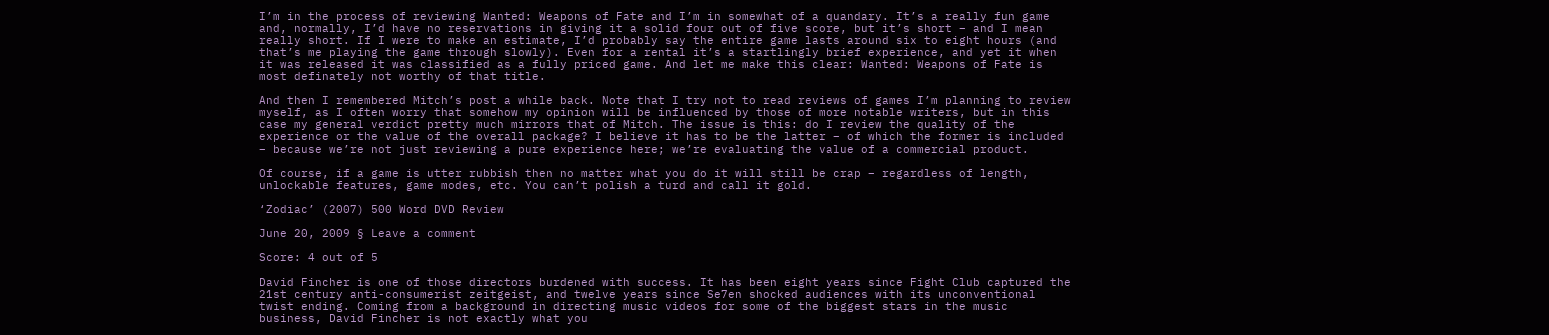I’m in the process of reviewing Wanted: Weapons of Fate and I’m in somewhat of a quandary. It’s a really fun game and, normally, I’d have no reservations in giving it a solid four out of five score, but it’s short – and I mean really short. If I were to make an estimate, I’d probably say the entire game lasts around six to eight hours (and that’s me playing the game through slowly). Even for a rental it’s a startlingly brief experience, and yet it when it was released it was classified as a fully priced game. And let me make this clear: Wanted: Weapons of Fate is most definately not worthy of that title.

And then I remembered Mitch’s post a while back. Note that I try not to read reviews of games I’m planning to review myself, as I often worry that somehow my opinion will be influenced by those of more notable writers, but in this case my general verdict pretty much mirrors that of Mitch. The issue is this: do I review the quality of the experience or the value of the overall package? I believe it has to be the latter – of which the former is included – because we’re not just reviewing a pure experience here; we’re evaluating the value of a commercial product.

Of course, if a game is utter rubbish then no matter what you do it will still be crap – regardless of length, unlockable features, game modes, etc. You can’t polish a turd and call it gold.

‘Zodiac’ (2007) 500 Word DVD Review

June 20, 2009 § Leave a comment

Score: 4 out of 5

David Fincher is one of those directors burdened with success. It has been eight years since Fight Club captured the 21st century anti-consumerist zeitgeist, and twelve years since Se7en shocked audiences with its unconventional twist ending. Coming from a background in directing music videos for some of the biggest stars in the music business, David Fincher is not exactly what you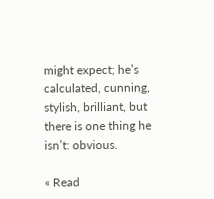might expect; he’s calculated, cunning, stylish, brilliant, but there is one thing he isn’t: obvious.

« Read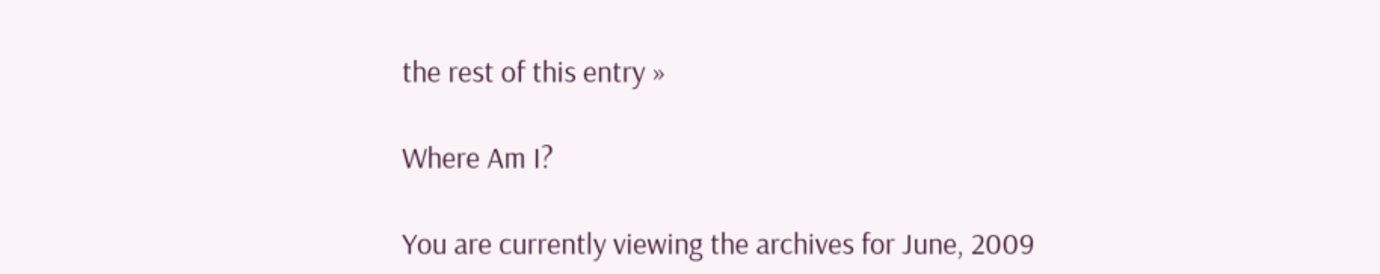the rest of this entry »

Where Am I?

You are currently viewing the archives for June, 2009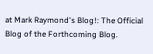at Mark Raymond's Blog!: The Official Blog of the Forthcoming Blog.